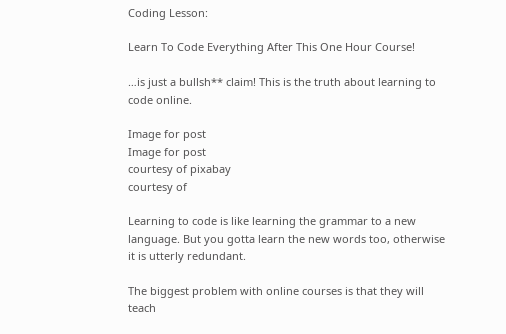Coding Lesson:

Learn To Code Everything After This One Hour Course!

…is just a bullsh** claim! This is the truth about learning to code online.

Image for post
Image for post
courtesy of pixabay
courtesy of

Learning to code is like learning the grammar to a new language. But you gotta learn the new words too, otherwise it is utterly redundant.

The biggest problem with online courses is that they will teach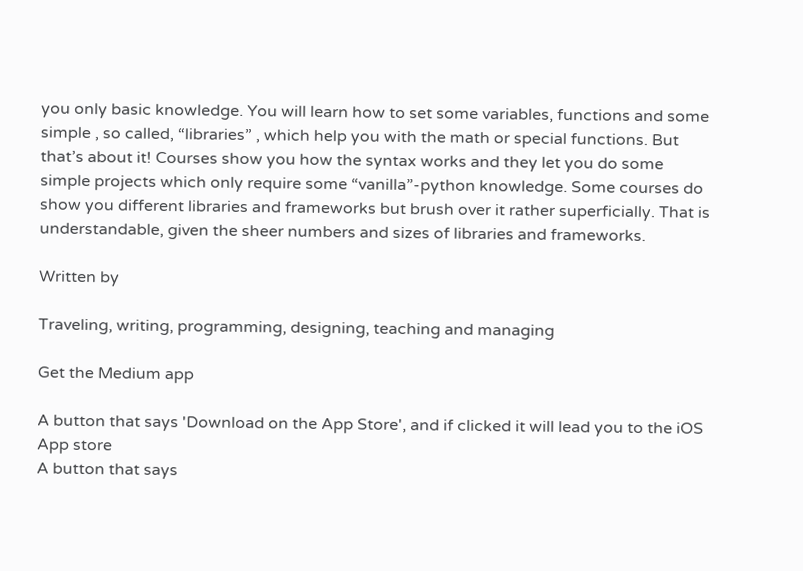you only basic knowledge. You will learn how to set some variables, functions and some simple , so called, “libraries” , which help you with the math or special functions. But that’s about it! Courses show you how the syntax works and they let you do some simple projects which only require some “vanilla”-python knowledge. Some courses do show you different libraries and frameworks but brush over it rather superficially. That is understandable, given the sheer numbers and sizes of libraries and frameworks.

Written by

Traveling, writing, programming, designing, teaching and managing

Get the Medium app

A button that says 'Download on the App Store', and if clicked it will lead you to the iOS App store
A button that says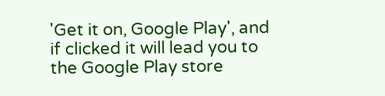'Get it on, Google Play', and if clicked it will lead you to the Google Play store